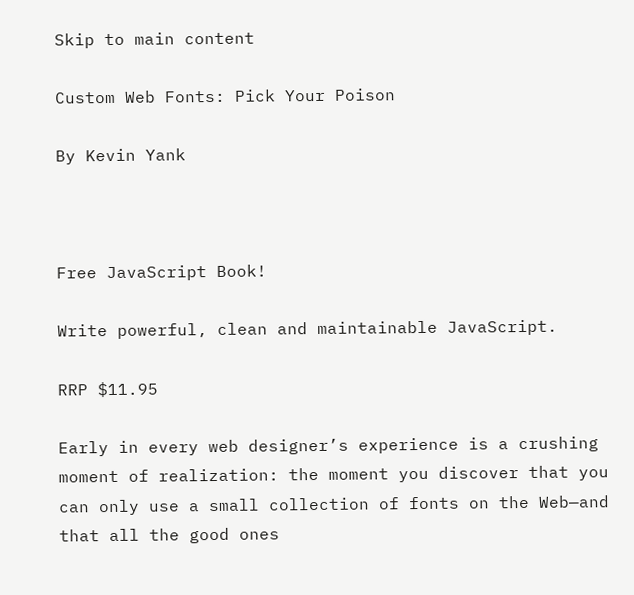Skip to main content

Custom Web Fonts: Pick Your Poison

By Kevin Yank



Free JavaScript Book!

Write powerful, clean and maintainable JavaScript.

RRP $11.95

Early in every web designer’s experience is a crushing moment of realization: the moment you discover that you can only use a small collection of fonts on the Web—and that all the good ones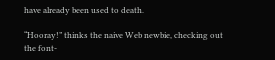have already been used to death.

“Hooray!” thinks the naive Web newbie, checking out the font-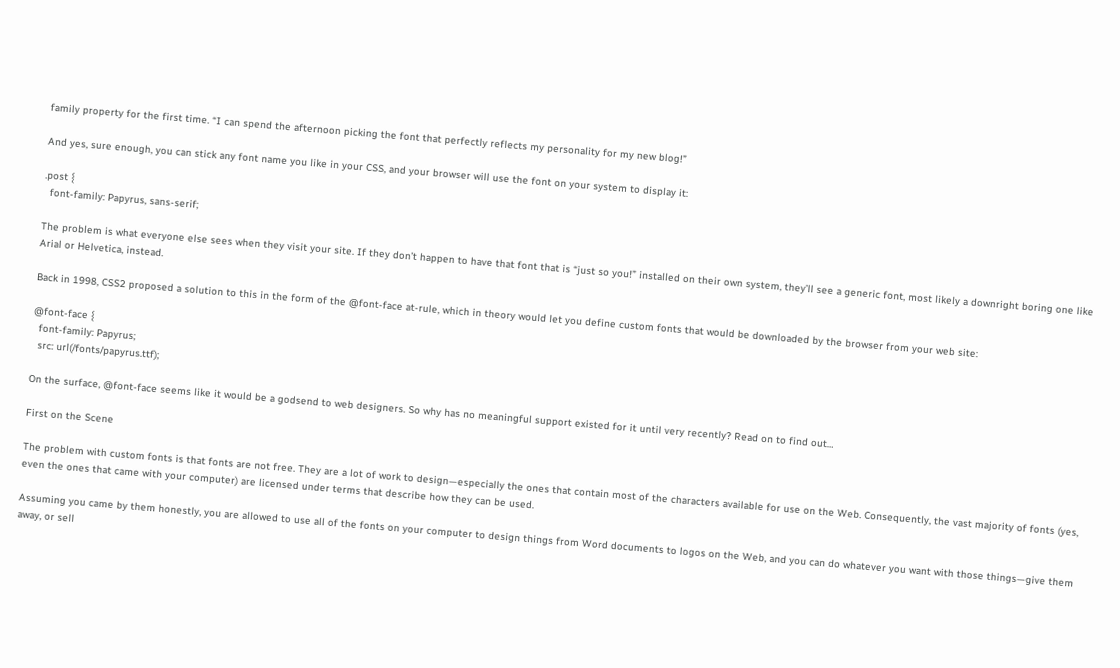family property for the first time. “I can spend the afternoon picking the font that perfectly reflects my personality for my new blog!”

And yes, sure enough, you can stick any font name you like in your CSS, and your browser will use the font on your system to display it:

.post {
  font-family: Papyrus, sans-serif;

The problem is what everyone else sees when they visit your site. If they don’t happen to have that font that is “just so you!” installed on their own system, they’ll see a generic font, most likely a downright boring one like Arial or Helvetica, instead.

Back in 1998, CSS2 proposed a solution to this in the form of the @font-face at-rule, which in theory would let you define custom fonts that would be downloaded by the browser from your web site:

@font-face {
  font-family: Papyrus;
  src: url(/fonts/papyrus.ttf);

On the surface, @font-face seems like it would be a godsend to web designers. So why has no meaningful support existed for it until very recently? Read on to find out…

First on the Scene

The problem with custom fonts is that fonts are not free. They are a lot of work to design—especially the ones that contain most of the characters available for use on the Web. Consequently, the vast majority of fonts (yes, even the ones that came with your computer) are licensed under terms that describe how they can be used.

Assuming you came by them honestly, you are allowed to use all of the fonts on your computer to design things from Word documents to logos on the Web, and you can do whatever you want with those things—give them away, or sell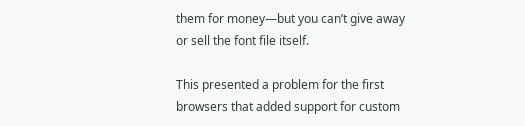them for money—but you can’t give away or sell the font file itself.

This presented a problem for the first browsers that added support for custom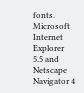fonts. Microsoft Internet Explorer 5.5 and Netscape Navigator 4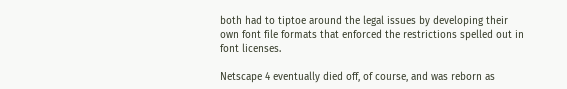both had to tiptoe around the legal issues by developing their own font file formats that enforced the restrictions spelled out in font licenses.

Netscape 4 eventually died off, of course, and was reborn as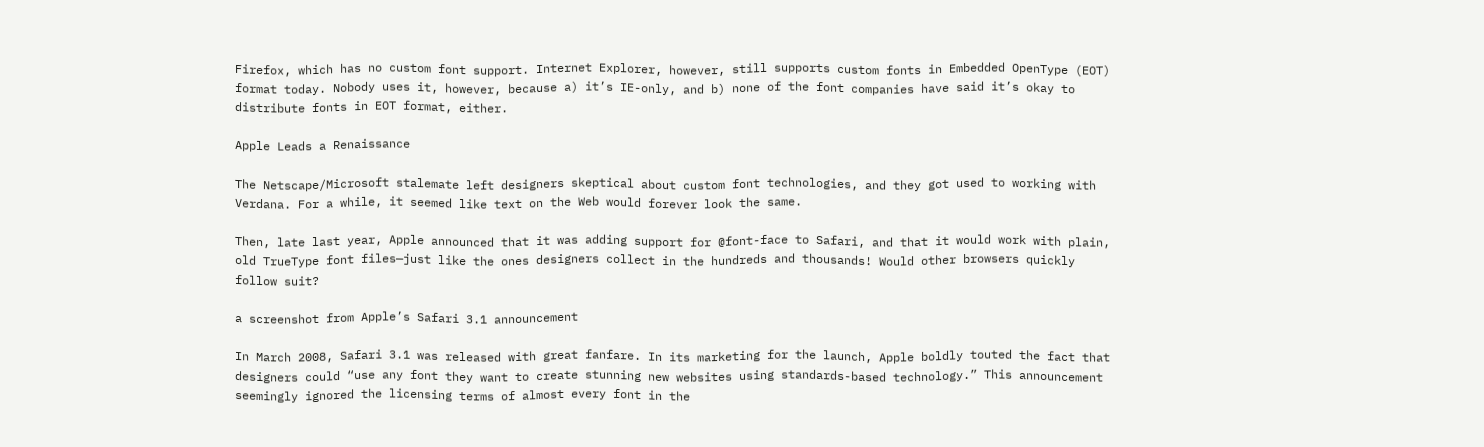Firefox, which has no custom font support. Internet Explorer, however, still supports custom fonts in Embedded OpenType (EOT) format today. Nobody uses it, however, because a) it’s IE-only, and b) none of the font companies have said it’s okay to distribute fonts in EOT format, either.

Apple Leads a Renaissance

The Netscape/Microsoft stalemate left designers skeptical about custom font technologies, and they got used to working with Verdana. For a while, it seemed like text on the Web would forever look the same.

Then, late last year, Apple announced that it was adding support for @font-face to Safari, and that it would work with plain, old TrueType font files—just like the ones designers collect in the hundreds and thousands! Would other browsers quickly follow suit?

a screenshot from Apple’s Safari 3.1 announcement

In March 2008, Safari 3.1 was released with great fanfare. In its marketing for the launch, Apple boldly touted the fact that designers could “use any font they want to create stunning new websites using standards-based technology.” This announcement seemingly ignored the licensing terms of almost every font in the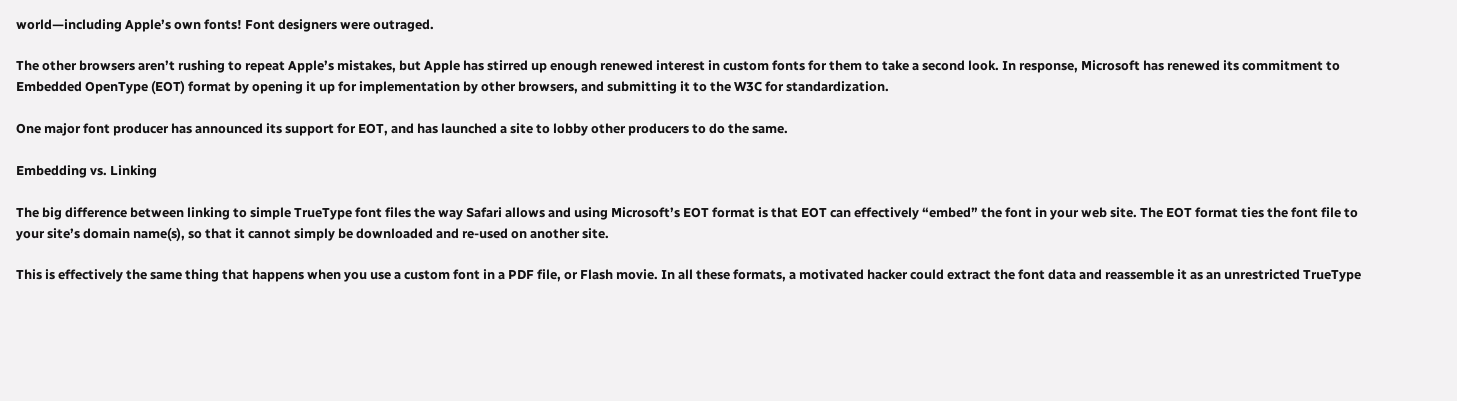world—including Apple’s own fonts! Font designers were outraged.

The other browsers aren’t rushing to repeat Apple’s mistakes, but Apple has stirred up enough renewed interest in custom fonts for them to take a second look. In response, Microsoft has renewed its commitment to Embedded OpenType (EOT) format by opening it up for implementation by other browsers, and submitting it to the W3C for standardization.

One major font producer has announced its support for EOT, and has launched a site to lobby other producers to do the same.

Embedding vs. Linking

The big difference between linking to simple TrueType font files the way Safari allows and using Microsoft’s EOT format is that EOT can effectively “embed” the font in your web site. The EOT format ties the font file to your site’s domain name(s), so that it cannot simply be downloaded and re-used on another site.

This is effectively the same thing that happens when you use a custom font in a PDF file, or Flash movie. In all these formats, a motivated hacker could extract the font data and reassemble it as an unrestricted TrueType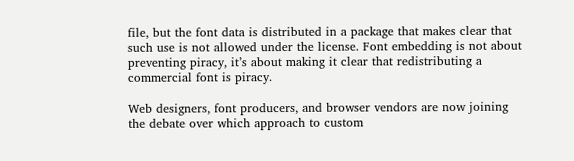file, but the font data is distributed in a package that makes clear that such use is not allowed under the license. Font embedding is not about preventing piracy, it’s about making it clear that redistributing a commercial font is piracy.

Web designers, font producers, and browser vendors are now joining the debate over which approach to custom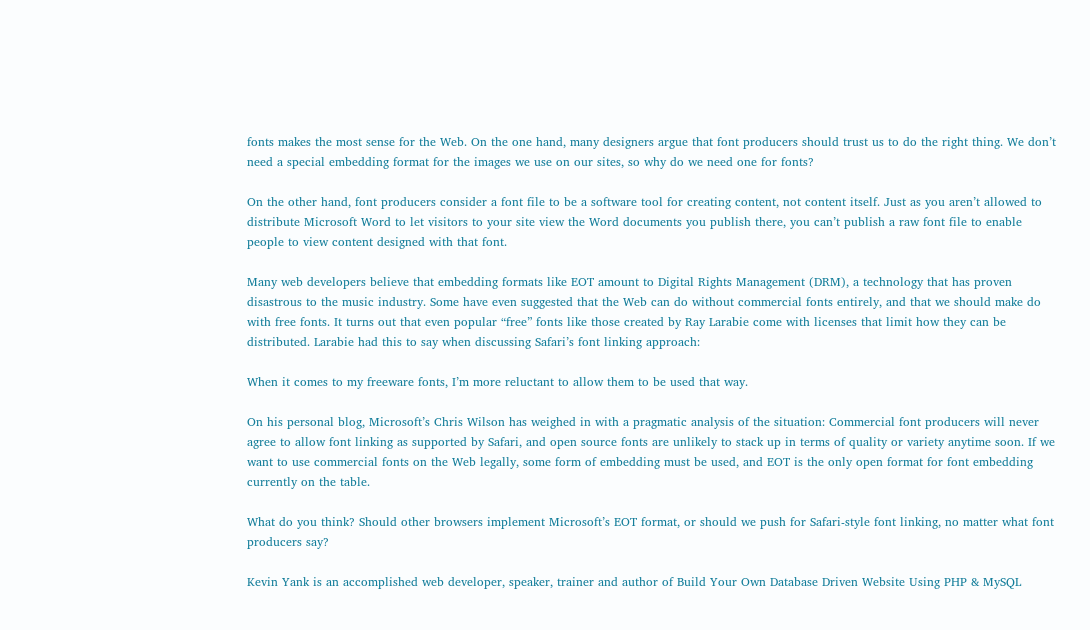fonts makes the most sense for the Web. On the one hand, many designers argue that font producers should trust us to do the right thing. We don’t need a special embedding format for the images we use on our sites, so why do we need one for fonts?

On the other hand, font producers consider a font file to be a software tool for creating content, not content itself. Just as you aren’t allowed to distribute Microsoft Word to let visitors to your site view the Word documents you publish there, you can’t publish a raw font file to enable people to view content designed with that font.

Many web developers believe that embedding formats like EOT amount to Digital Rights Management (DRM), a technology that has proven disastrous to the music industry. Some have even suggested that the Web can do without commercial fonts entirely, and that we should make do with free fonts. It turns out that even popular “free” fonts like those created by Ray Larabie come with licenses that limit how they can be distributed. Larabie had this to say when discussing Safari’s font linking approach:

When it comes to my freeware fonts, I’m more reluctant to allow them to be used that way.

On his personal blog, Microsoft’s Chris Wilson has weighed in with a pragmatic analysis of the situation: Commercial font producers will never agree to allow font linking as supported by Safari, and open source fonts are unlikely to stack up in terms of quality or variety anytime soon. If we want to use commercial fonts on the Web legally, some form of embedding must be used, and EOT is the only open format for font embedding currently on the table.

What do you think? Should other browsers implement Microsoft’s EOT format, or should we push for Safari-style font linking, no matter what font producers say?

Kevin Yank is an accomplished web developer, speaker, trainer and author of Build Your Own Database Driven Website Using PHP & MySQL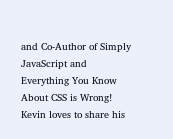and Co-Author of Simply JavaScript and Everything You Know About CSS is Wrong! Kevin loves to share his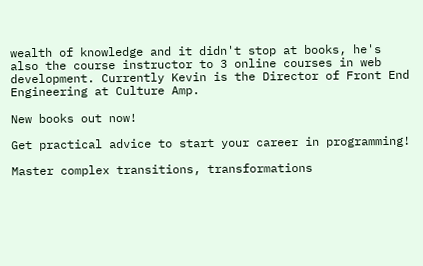wealth of knowledge and it didn't stop at books, he's also the course instructor to 3 online courses in web development. Currently Kevin is the Director of Front End Engineering at Culture Amp.

New books out now!

Get practical advice to start your career in programming!

Master complex transitions, transformations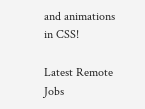and animations in CSS!

Latest Remote Jobs